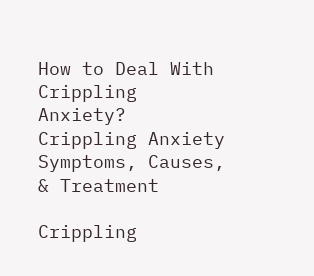How to Deal With Crippling Anxiety? Crippling Anxiety Symptoms, Causes, & Treatment

Crippling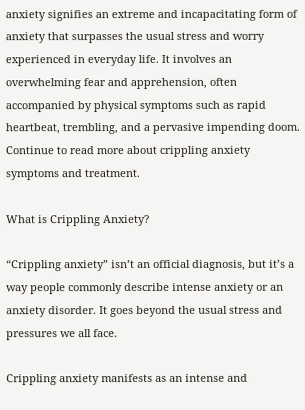anxiety signifies an extreme and incapacitating form of anxiety that surpasses the usual stress and worry experienced in everyday life. It involves an overwhelming fear and apprehension, often accompanied by physical symptoms such as rapid heartbeat, trembling, and a pervasive impending doom. Continue to read more about crippling anxiety symptoms and treatment.

What is Crippling Anxiety?

“Crippling anxiety” isn’t an official diagnosis, but it’s a way people commonly describe intense anxiety or an anxiety disorder. It goes beyond the usual stress and pressures we all face.

Crippling anxiety manifests as an intense and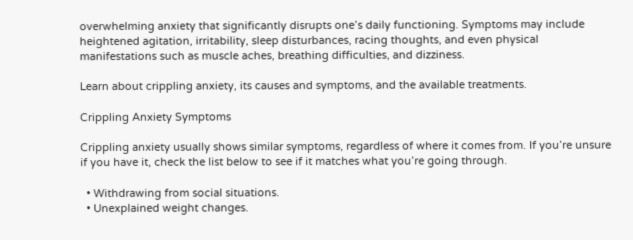overwhelming anxiety that significantly disrupts one’s daily functioning. Symptoms may include heightened agitation, irritability, sleep disturbances, racing thoughts, and even physical manifestations such as muscle aches, breathing difficulties, and dizziness.

Learn about crippling anxiety, its causes and symptoms, and the available treatments.

Crippling Anxiety Symptoms

Crippling anxiety usually shows similar symptoms, regardless of where it comes from. If you’re unsure if you have it, check the list below to see if it matches what you’re going through.

  • Withdrawing from social situations.
  • Unexplained weight changes.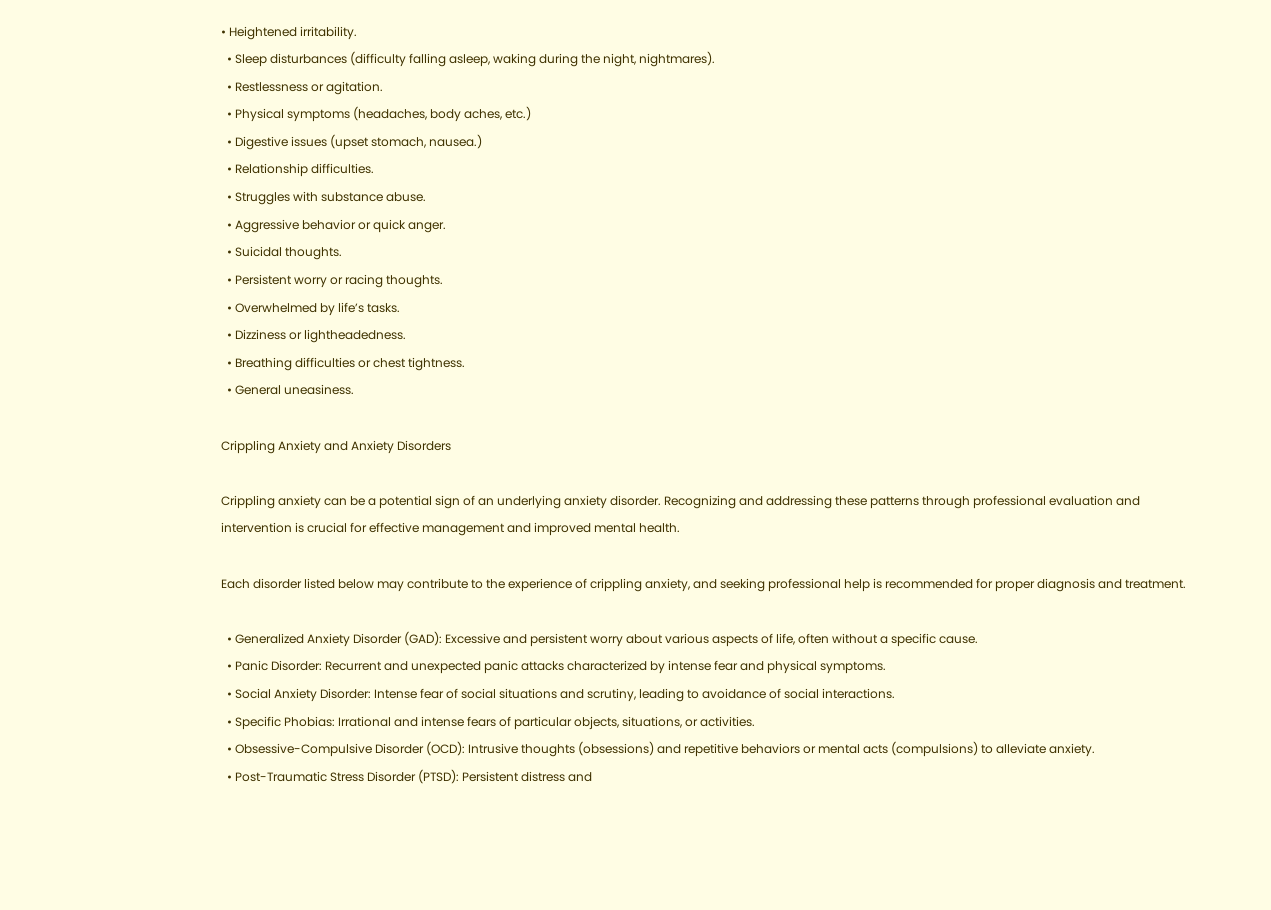• Heightened irritability.
  • Sleep disturbances (difficulty falling asleep, waking during the night, nightmares).
  • Restlessness or agitation.
  • Physical symptoms (headaches, body aches, etc.)
  • Digestive issues (upset stomach, nausea.)
  • Relationship difficulties.
  • Struggles with substance abuse.
  • Aggressive behavior or quick anger.
  • Suicidal thoughts.
  • Persistent worry or racing thoughts.
  • Overwhelmed by life’s tasks.
  • Dizziness or lightheadedness.
  • Breathing difficulties or chest tightness.
  • General uneasiness.

Crippling Anxiety and Anxiety Disorders

Crippling anxiety can be a potential sign of an underlying anxiety disorder. Recognizing and addressing these patterns through professional evaluation and intervention is crucial for effective management and improved mental health.

Each disorder listed below may contribute to the experience of crippling anxiety, and seeking professional help is recommended for proper diagnosis and treatment.

  • Generalized Anxiety Disorder (GAD): Excessive and persistent worry about various aspects of life, often without a specific cause.
  • Panic Disorder: Recurrent and unexpected panic attacks characterized by intense fear and physical symptoms.
  • Social Anxiety Disorder: Intense fear of social situations and scrutiny, leading to avoidance of social interactions.
  • Specific Phobias: Irrational and intense fears of particular objects, situations, or activities.
  • Obsessive-Compulsive Disorder (OCD): Intrusive thoughts (obsessions) and repetitive behaviors or mental acts (compulsions) to alleviate anxiety.
  • Post-Traumatic Stress Disorder (PTSD): Persistent distress and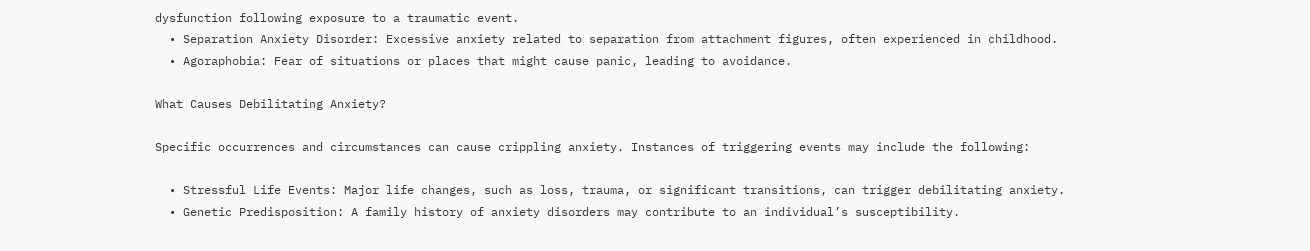dysfunction following exposure to a traumatic event.
  • Separation Anxiety Disorder: Excessive anxiety related to separation from attachment figures, often experienced in childhood.
  • Agoraphobia: Fear of situations or places that might cause panic, leading to avoidance.

What Causes Debilitating Anxiety?

Specific occurrences and circumstances can cause crippling anxiety. Instances of triggering events may include the following:

  • Stressful Life Events: Major life changes, such as loss, trauma, or significant transitions, can trigger debilitating anxiety.
  • Genetic Predisposition: A family history of anxiety disorders may contribute to an individual’s susceptibility.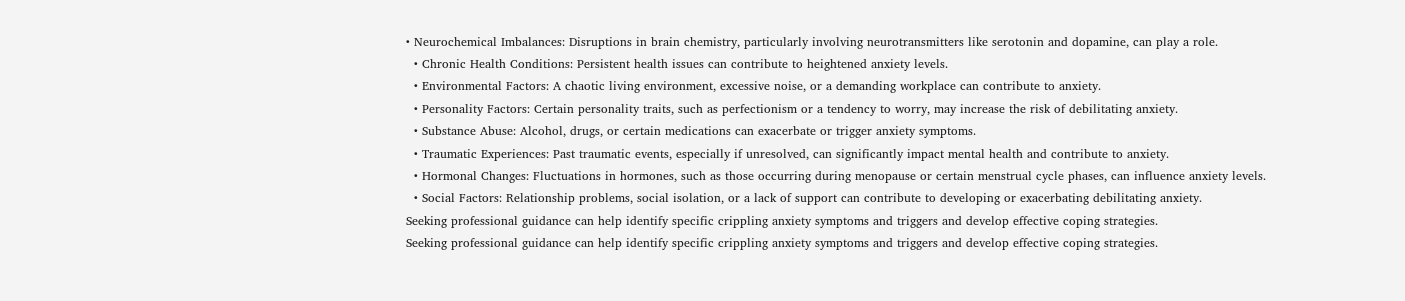• Neurochemical Imbalances: Disruptions in brain chemistry, particularly involving neurotransmitters like serotonin and dopamine, can play a role.
  • Chronic Health Conditions: Persistent health issues can contribute to heightened anxiety levels.
  • Environmental Factors: A chaotic living environment, excessive noise, or a demanding workplace can contribute to anxiety.
  • Personality Factors: Certain personality traits, such as perfectionism or a tendency to worry, may increase the risk of debilitating anxiety.
  • Substance Abuse: Alcohol, drugs, or certain medications can exacerbate or trigger anxiety symptoms.
  • Traumatic Experiences: Past traumatic events, especially if unresolved, can significantly impact mental health and contribute to anxiety.
  • Hormonal Changes: Fluctuations in hormones, such as those occurring during menopause or certain menstrual cycle phases, can influence anxiety levels.
  • Social Factors: Relationship problems, social isolation, or a lack of support can contribute to developing or exacerbating debilitating anxiety.
Seeking professional guidance can help identify specific crippling anxiety symptoms and triggers and develop effective coping strategies.
Seeking professional guidance can help identify specific crippling anxiety symptoms and triggers and develop effective coping strategies.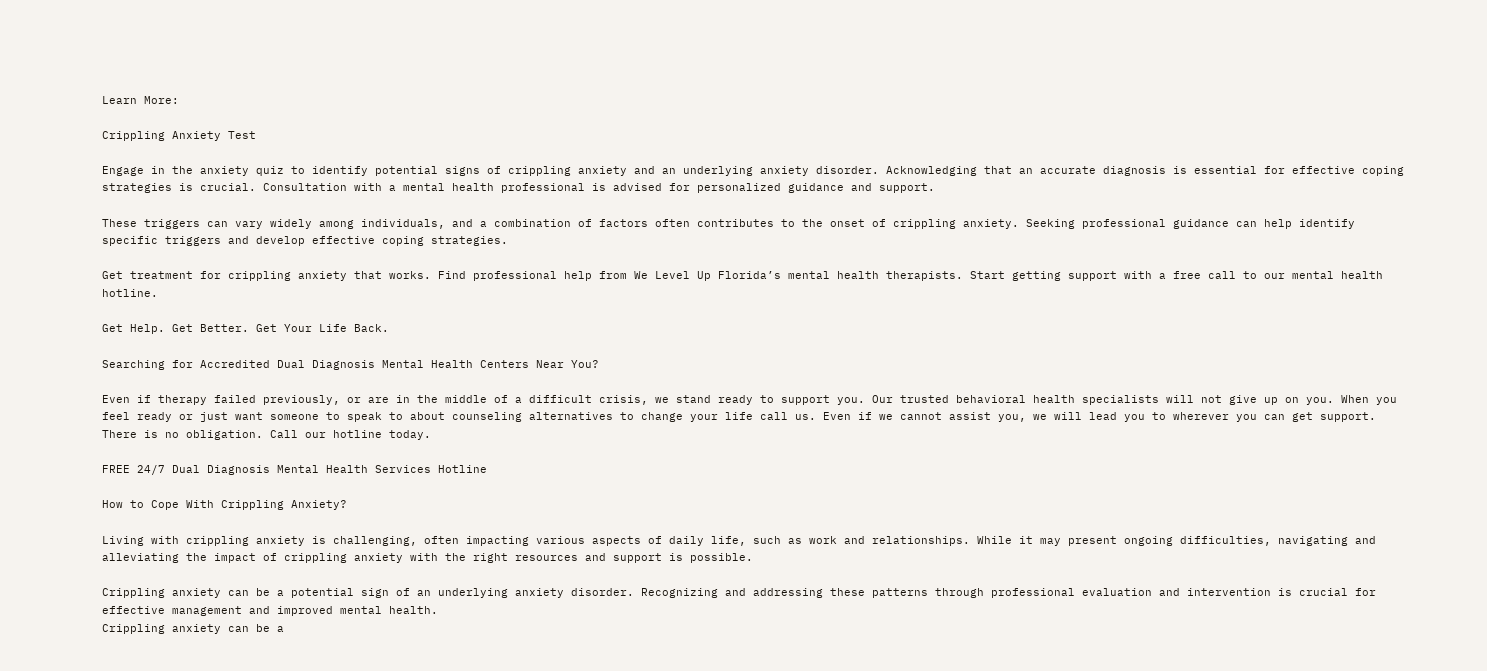Learn More:

Crippling Anxiety Test

Engage in the anxiety quiz to identify potential signs of crippling anxiety and an underlying anxiety disorder. Acknowledging that an accurate diagnosis is essential for effective coping strategies is crucial. Consultation with a mental health professional is advised for personalized guidance and support.

These triggers can vary widely among individuals, and a combination of factors often contributes to the onset of crippling anxiety. Seeking professional guidance can help identify specific triggers and develop effective coping strategies.

Get treatment for crippling anxiety that works. Find professional help from We Level Up Florida’s mental health therapists. Start getting support with a free call to our mental health hotline.

Get Help. Get Better. Get Your Life Back.

Searching for Accredited Dual Diagnosis Mental Health Centers Near You?

Even if therapy failed previously, or are in the middle of a difficult crisis, we stand ready to support you. Our trusted behavioral health specialists will not give up on you. When you feel ready or just want someone to speak to about counseling alternatives to change your life call us. Even if we cannot assist you, we will lead you to wherever you can get support. There is no obligation. Call our hotline today.

FREE 24/7 Dual Diagnosis Mental Health Services Hotline

How to Cope With Crippling Anxiety?

Living with crippling anxiety is challenging, often impacting various aspects of daily life, such as work and relationships. While it may present ongoing difficulties, navigating and alleviating the impact of crippling anxiety with the right resources and support is possible.

Crippling anxiety can be a potential sign of an underlying anxiety disorder. Recognizing and addressing these patterns through professional evaluation and intervention is crucial for effective management and improved mental health.
Crippling anxiety can be a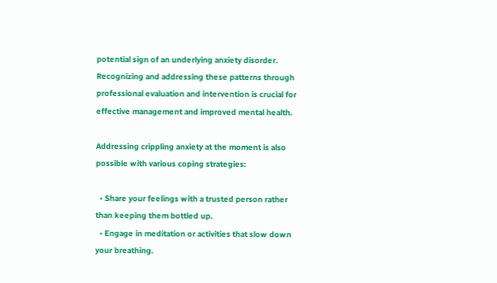potential sign of an underlying anxiety disorder. Recognizing and addressing these patterns through professional evaluation and intervention is crucial for effective management and improved mental health.

Addressing crippling anxiety at the moment is also possible with various coping strategies:

  • Share your feelings with a trusted person rather than keeping them bottled up.
  • Engage in meditation or activities that slow down your breathing.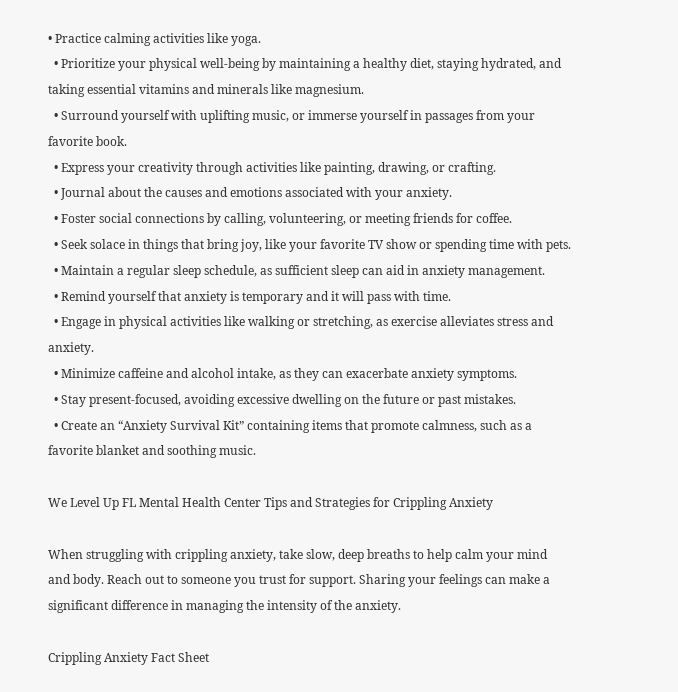• Practice calming activities like yoga.
  • Prioritize your physical well-being by maintaining a healthy diet, staying hydrated, and taking essential vitamins and minerals like magnesium.
  • Surround yourself with uplifting music, or immerse yourself in passages from your favorite book.
  • Express your creativity through activities like painting, drawing, or crafting.
  • Journal about the causes and emotions associated with your anxiety.
  • Foster social connections by calling, volunteering, or meeting friends for coffee.
  • Seek solace in things that bring joy, like your favorite TV show or spending time with pets.
  • Maintain a regular sleep schedule, as sufficient sleep can aid in anxiety management.
  • Remind yourself that anxiety is temporary and it will pass with time.
  • Engage in physical activities like walking or stretching, as exercise alleviates stress and anxiety.
  • Minimize caffeine and alcohol intake, as they can exacerbate anxiety symptoms.
  • Stay present-focused, avoiding excessive dwelling on the future or past mistakes.
  • Create an “Anxiety Survival Kit” containing items that promote calmness, such as a favorite blanket and soothing music.

We Level Up FL Mental Health Center Tips and Strategies for Crippling Anxiety

When struggling with crippling anxiety, take slow, deep breaths to help calm your mind and body. Reach out to someone you trust for support. Sharing your feelings can make a significant difference in managing the intensity of the anxiety.

Crippling Anxiety Fact Sheet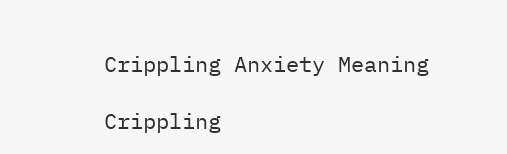Crippling Anxiety Meaning

Crippling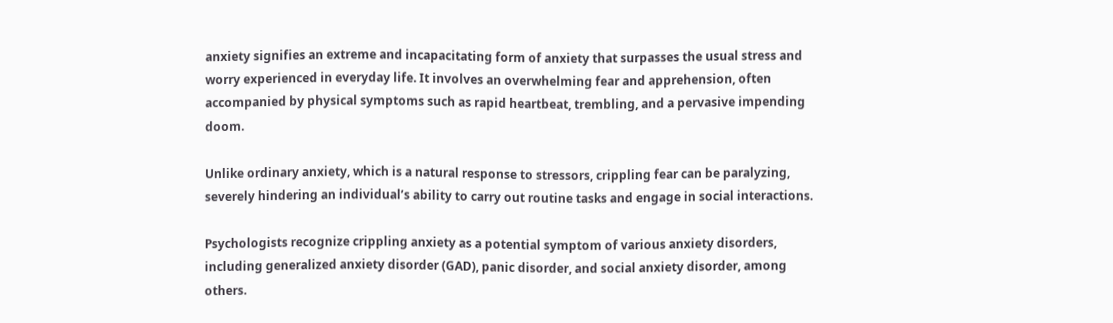anxiety signifies an extreme and incapacitating form of anxiety that surpasses the usual stress and worry experienced in everyday life. It involves an overwhelming fear and apprehension, often accompanied by physical symptoms such as rapid heartbeat, trembling, and a pervasive impending doom.

Unlike ordinary anxiety, which is a natural response to stressors, crippling fear can be paralyzing, severely hindering an individual’s ability to carry out routine tasks and engage in social interactions.

Psychologists recognize crippling anxiety as a potential symptom of various anxiety disorders, including generalized anxiety disorder (GAD), panic disorder, and social anxiety disorder, among others.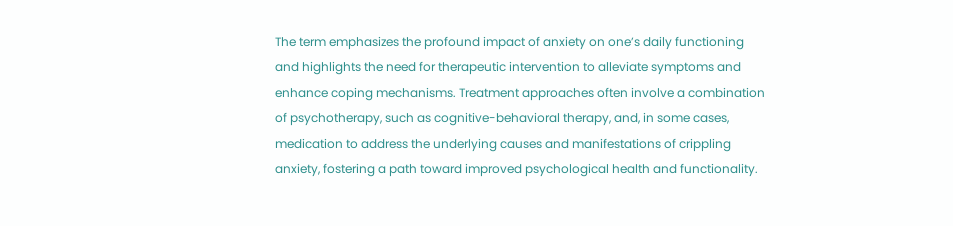The term emphasizes the profound impact of anxiety on one’s daily functioning and highlights the need for therapeutic intervention to alleviate symptoms and enhance coping mechanisms. Treatment approaches often involve a combination of psychotherapy, such as cognitive-behavioral therapy, and, in some cases, medication to address the underlying causes and manifestations of crippling anxiety, fostering a path toward improved psychological health and functionality.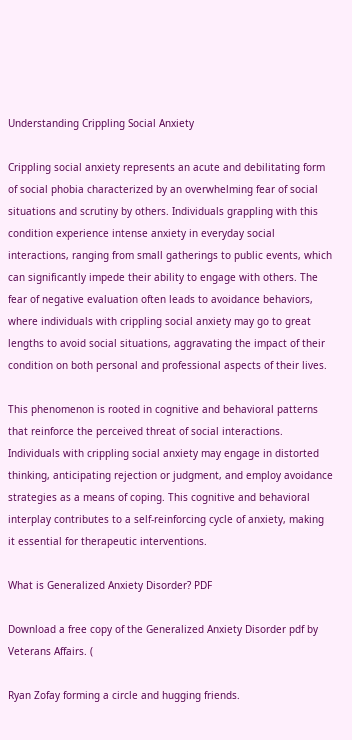Understanding Crippling Social Anxiety

Crippling social anxiety represents an acute and debilitating form of social phobia characterized by an overwhelming fear of social situations and scrutiny by others. Individuals grappling with this condition experience intense anxiety in everyday social interactions, ranging from small gatherings to public events, which can significantly impede their ability to engage with others. The fear of negative evaluation often leads to avoidance behaviors, where individuals with crippling social anxiety may go to great lengths to avoid social situations, aggravating the impact of their condition on both personal and professional aspects of their lives.

This phenomenon is rooted in cognitive and behavioral patterns that reinforce the perceived threat of social interactions. Individuals with crippling social anxiety may engage in distorted thinking, anticipating rejection or judgment, and employ avoidance strategies as a means of coping. This cognitive and behavioral interplay contributes to a self-reinforcing cycle of anxiety, making it essential for therapeutic interventions.

What is Generalized Anxiety Disorder? PDF

Download a free copy of the Generalized Anxiety Disorder pdf by Veterans Affairs. (

Ryan Zofay forming a circle and hugging friends.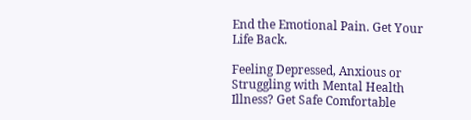End the Emotional Pain. Get Your Life Back.

Feeling Depressed, Anxious or Struggling with Mental Health Illness? Get Safe Comfortable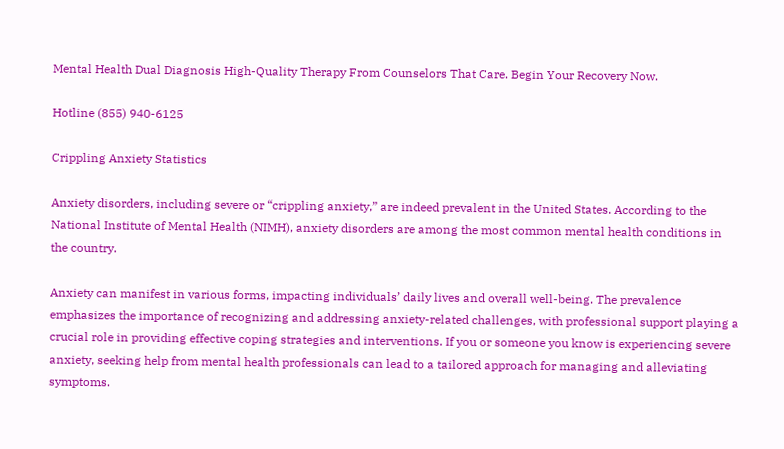Mental Health Dual Diagnosis High-Quality Therapy From Counselors That Care. Begin Your Recovery Now.

Hotline (855) 940-6125

Crippling Anxiety Statistics

Anxiety disorders, including severe or “crippling anxiety,” are indeed prevalent in the United States. According to the National Institute of Mental Health (NIMH), anxiety disorders are among the most common mental health conditions in the country.

Anxiety can manifest in various forms, impacting individuals’ daily lives and overall well-being. The prevalence emphasizes the importance of recognizing and addressing anxiety-related challenges, with professional support playing a crucial role in providing effective coping strategies and interventions. If you or someone you know is experiencing severe anxiety, seeking help from mental health professionals can lead to a tailored approach for managing and alleviating symptoms.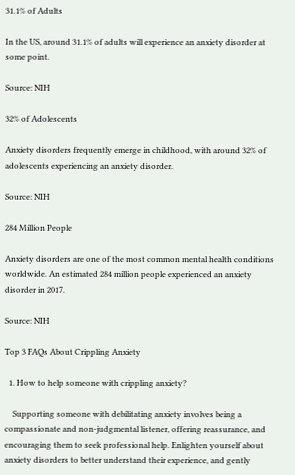31.1% of Adults

In the US, around 31.1% of adults will experience an anxiety disorder at some point.

Source: NIH

32% of Adolescents

Anxiety disorders frequently emerge in childhood, with around 32% of adolescents experiencing an anxiety disorder.

Source: NIH

284 Million People

Anxiety disorders are one of the most common mental health conditions worldwide. An estimated 284 million people experienced an anxiety disorder in 2017.

Source: NIH

Top 3 FAQs About Crippling Anxiety

  1. How to help someone with crippling anxiety?

    Supporting someone with debilitating anxiety involves being a compassionate and non-judgmental listener, offering reassurance, and encouraging them to seek professional help. Enlighten yourself about anxiety disorders to better understand their experience, and gently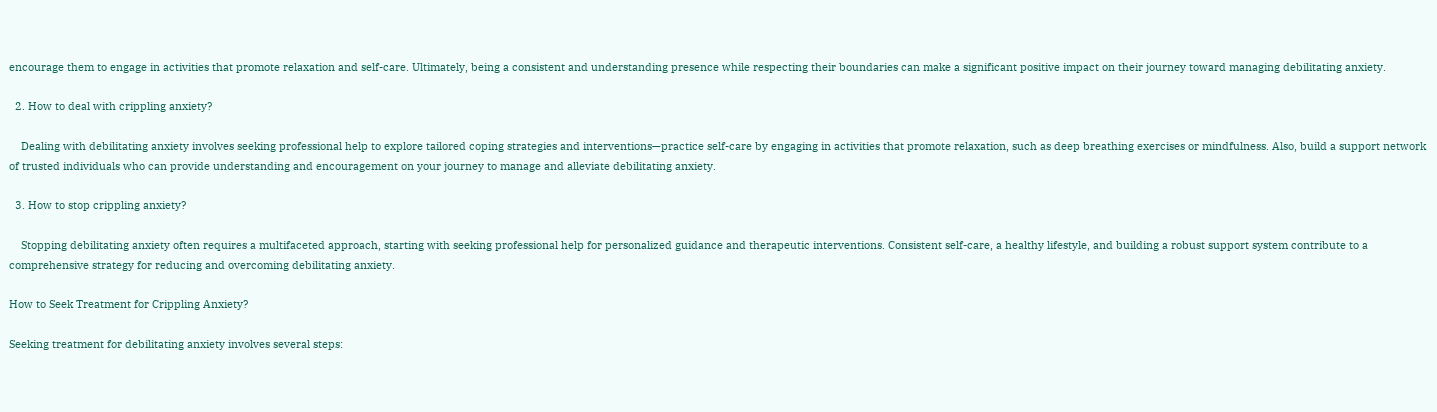encourage them to engage in activities that promote relaxation and self-care. Ultimately, being a consistent and understanding presence while respecting their boundaries can make a significant positive impact on their journey toward managing debilitating anxiety.

  2. How to deal with crippling anxiety?

    Dealing with debilitating anxiety involves seeking professional help to explore tailored coping strategies and interventions—practice self-care by engaging in activities that promote relaxation, such as deep breathing exercises or mindfulness. Also, build a support network of trusted individuals who can provide understanding and encouragement on your journey to manage and alleviate debilitating anxiety.

  3. How to stop crippling anxiety?

    Stopping debilitating anxiety often requires a multifaceted approach, starting with seeking professional help for personalized guidance and therapeutic interventions. Consistent self-care, a healthy lifestyle, and building a robust support system contribute to a comprehensive strategy for reducing and overcoming debilitating anxiety.

How to Seek Treatment for Crippling Anxiety?

Seeking treatment for debilitating anxiety involves several steps: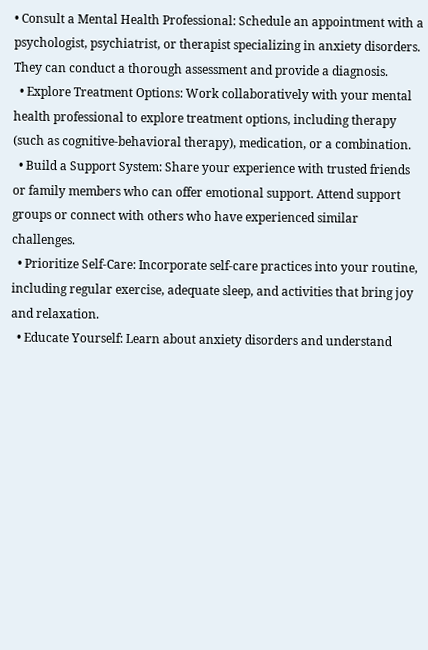• Consult a Mental Health Professional: Schedule an appointment with a psychologist, psychiatrist, or therapist specializing in anxiety disorders. They can conduct a thorough assessment and provide a diagnosis.
  • Explore Treatment Options: Work collaboratively with your mental health professional to explore treatment options, including therapy (such as cognitive-behavioral therapy), medication, or a combination.
  • Build a Support System: Share your experience with trusted friends or family members who can offer emotional support. Attend support groups or connect with others who have experienced similar challenges.
  • Prioritize Self-Care: Incorporate self-care practices into your routine, including regular exercise, adequate sleep, and activities that bring joy and relaxation.
  • Educate Yourself: Learn about anxiety disorders and understand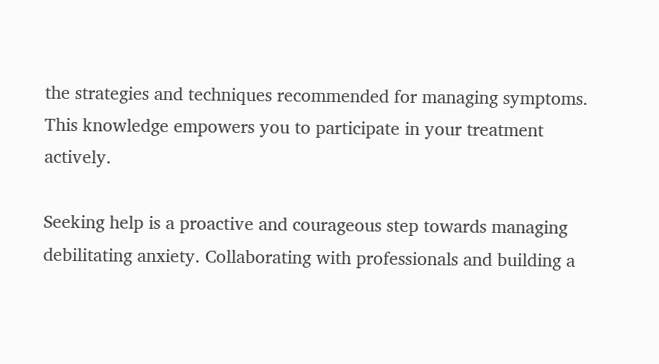the strategies and techniques recommended for managing symptoms. This knowledge empowers you to participate in your treatment actively.

Seeking help is a proactive and courageous step towards managing debilitating anxiety. Collaborating with professionals and building a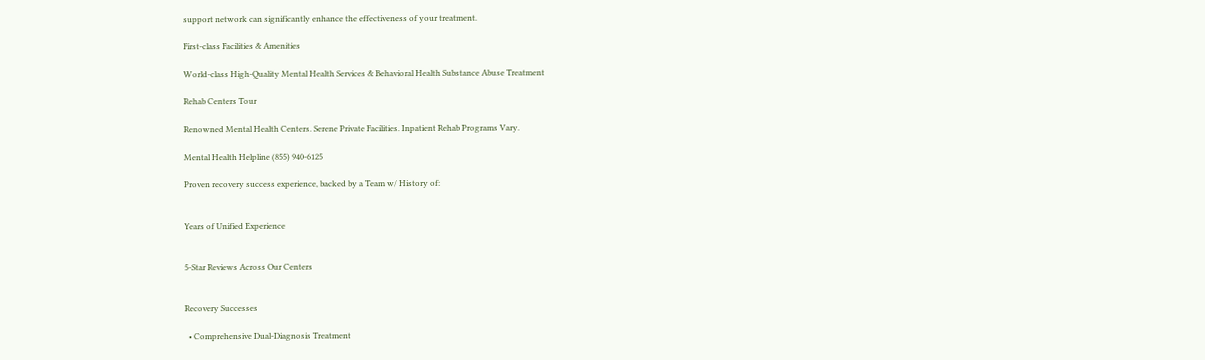support network can significantly enhance the effectiveness of your treatment.

First-class Facilities & Amenities

World-class High-Quality Mental Health Services & Behavioral Health Substance Abuse Treatment

Rehab Centers Tour

Renowned Mental Health Centers. Serene Private Facilities. Inpatient Rehab Programs Vary.

Mental Health Helpline (855) 940-6125

Proven recovery success experience, backed by a Team w/ History of:


Years of Unified Experience


5-Star Reviews Across Our Centers


Recovery Successes

  • Comprehensive Dual-Diagnosis Treatment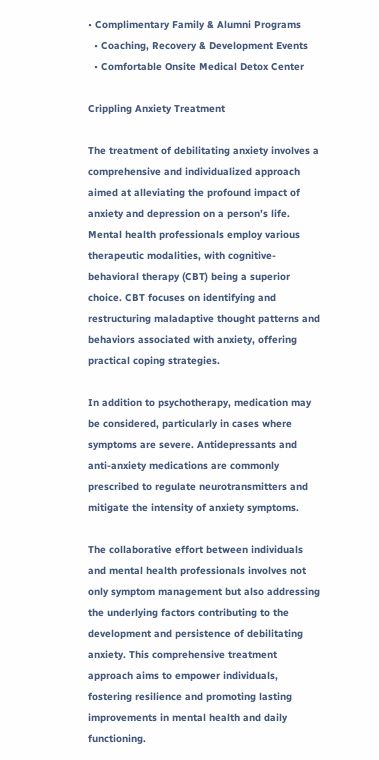• Complimentary Family & Alumni Programs
  • Coaching, Recovery & Development Events
  • Comfortable Onsite Medical Detox Center

Crippling Anxiety Treatment

The treatment of debilitating anxiety involves a comprehensive and individualized approach aimed at alleviating the profound impact of anxiety and depression on a person’s life. Mental health professionals employ various therapeutic modalities, with cognitive-behavioral therapy (CBT) being a superior choice. CBT focuses on identifying and restructuring maladaptive thought patterns and behaviors associated with anxiety, offering practical coping strategies.

In addition to psychotherapy, medication may be considered, particularly in cases where symptoms are severe. Antidepressants and anti-anxiety medications are commonly prescribed to regulate neurotransmitters and mitigate the intensity of anxiety symptoms.

The collaborative effort between individuals and mental health professionals involves not only symptom management but also addressing the underlying factors contributing to the development and persistence of debilitating anxiety. This comprehensive treatment approach aims to empower individuals, fostering resilience and promoting lasting improvements in mental health and daily functioning.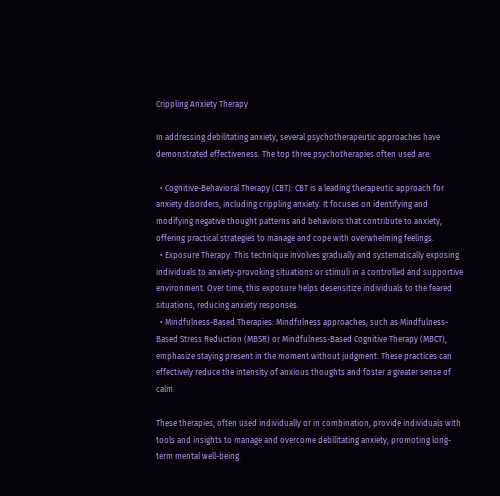Crippling Anxiety Therapy

In addressing debilitating anxiety, several psychotherapeutic approaches have demonstrated effectiveness. The top three psychotherapies often used are:

  • Cognitive-Behavioral Therapy (CBT): CBT is a leading therapeutic approach for anxiety disorders, including crippling anxiety. It focuses on identifying and modifying negative thought patterns and behaviors that contribute to anxiety, offering practical strategies to manage and cope with overwhelming feelings.
  • Exposure Therapy: This technique involves gradually and systematically exposing individuals to anxiety-provoking situations or stimuli in a controlled and supportive environment. Over time, this exposure helps desensitize individuals to the feared situations, reducing anxiety responses.
  • Mindfulness-Based Therapies: Mindfulness approaches, such as Mindfulness-Based Stress Reduction (MBSR) or Mindfulness-Based Cognitive Therapy (MBCT), emphasize staying present in the moment without judgment. These practices can effectively reduce the intensity of anxious thoughts and foster a greater sense of calm.

These therapies, often used individually or in combination, provide individuals with tools and insights to manage and overcome debilitating anxiety, promoting long-term mental well-being.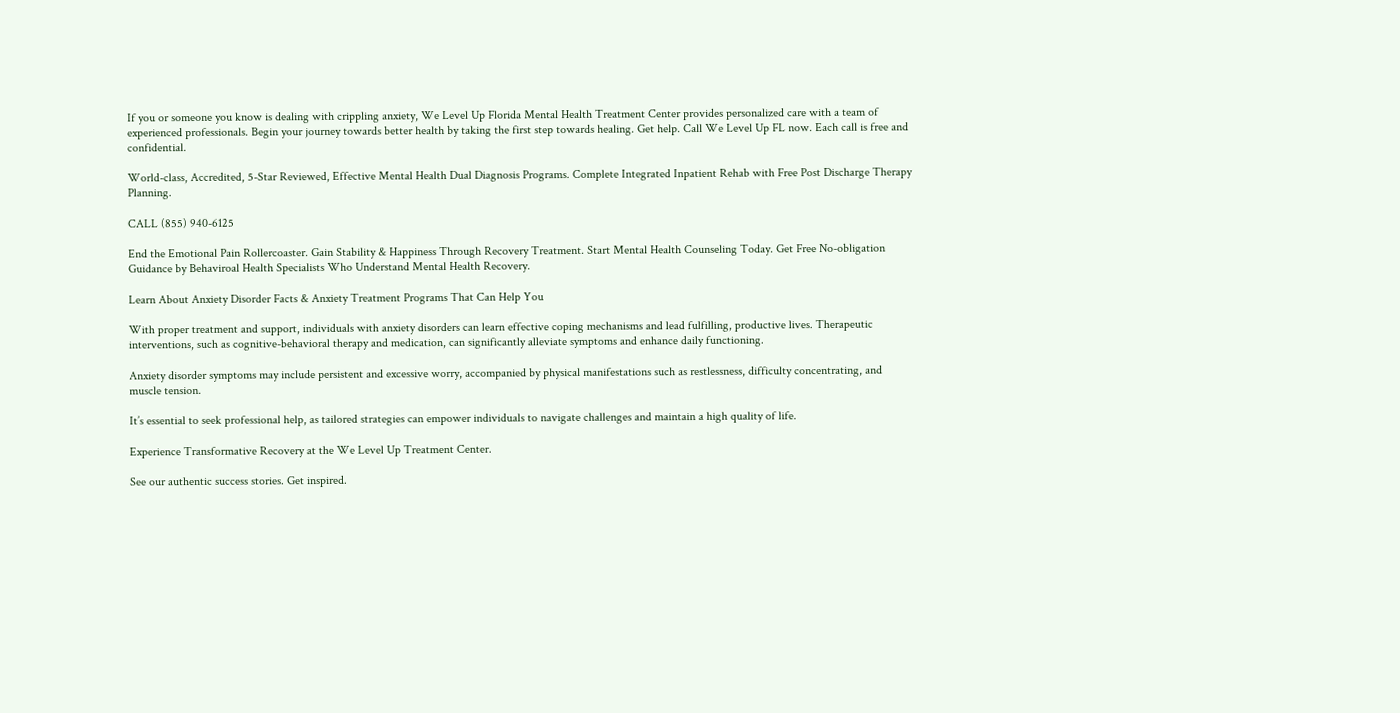If you or someone you know is dealing with crippling anxiety, We Level Up Florida Mental Health Treatment Center provides personalized care with a team of experienced professionals. Begin your journey towards better health by taking the first step towards healing. Get help. Call We Level Up FL now. Each call is free and confidential.

World-class, Accredited, 5-Star Reviewed, Effective Mental Health Dual Diagnosis Programs. Complete Integrated Inpatient Rehab with Free Post Discharge Therapy Planning.

CALL (855) 940-6125

End the Emotional Pain Rollercoaster. Gain Stability & Happiness Through Recovery Treatment. Start Mental Health Counseling Today. Get Free No-obligation Guidance by Behaviroal Health Specialists Who Understand Mental Health Recovery.

Learn About Anxiety Disorder Facts & Anxiety Treatment Programs That Can Help You

With proper treatment and support, individuals with anxiety disorders can learn effective coping mechanisms and lead fulfilling, productive lives. Therapeutic interventions, such as cognitive-behavioral therapy and medication, can significantly alleviate symptoms and enhance daily functioning.

Anxiety disorder symptoms may include persistent and excessive worry, accompanied by physical manifestations such as restlessness, difficulty concentrating, and muscle tension.

It’s essential to seek professional help, as tailored strategies can empower individuals to navigate challenges and maintain a high quality of life.

Experience Transformative Recovery at the We Level Up Treatment Center.

See our authentic success stories. Get inspired.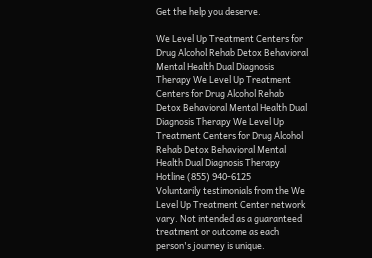Get the help you deserve.

We Level Up Treatment Centers for Drug Alcohol Rehab Detox Behavioral Mental Health Dual Diagnosis Therapy We Level Up Treatment Centers for Drug Alcohol Rehab Detox Behavioral Mental Health Dual Diagnosis Therapy We Level Up Treatment Centers for Drug Alcohol Rehab Detox Behavioral Mental Health Dual Diagnosis Therapy
Hotline (855) 940-6125
Voluntarily testimonials from the We Level Up Treatment Center network vary. Not intended as a guaranteed treatment or outcome as each person's journey is unique.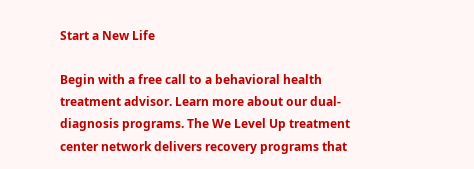Start a New Life

Begin with a free call to a behavioral health treatment advisor. Learn more about our dual-diagnosis programs. The We Level Up treatment center network delivers recovery programs that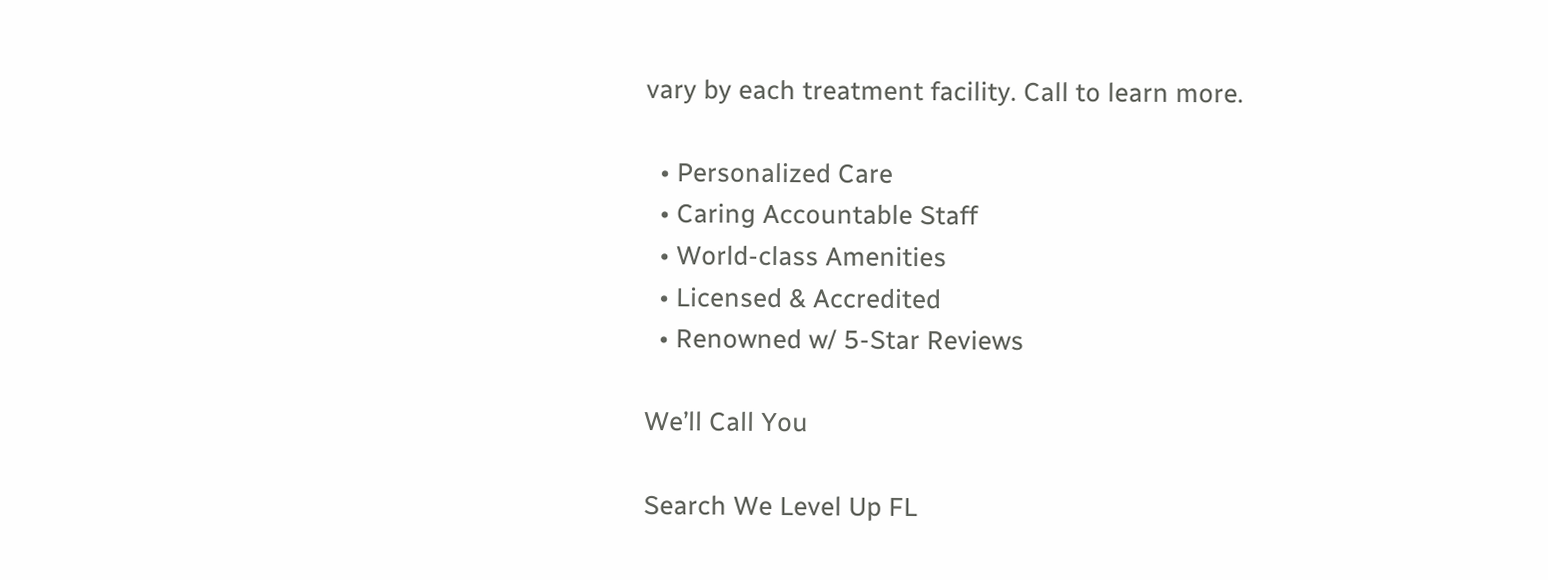vary by each treatment facility. Call to learn more.

  • Personalized Care
  • Caring Accountable Staff
  • World-class Amenities
  • Licensed & Accredited
  • Renowned w/ 5-Star Reviews

We’ll Call You

Search We Level Up FL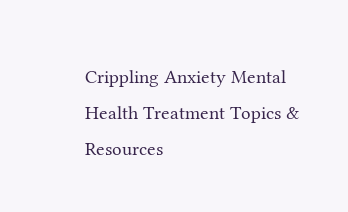Crippling Anxiety Mental Health Treatment Topics & Resources